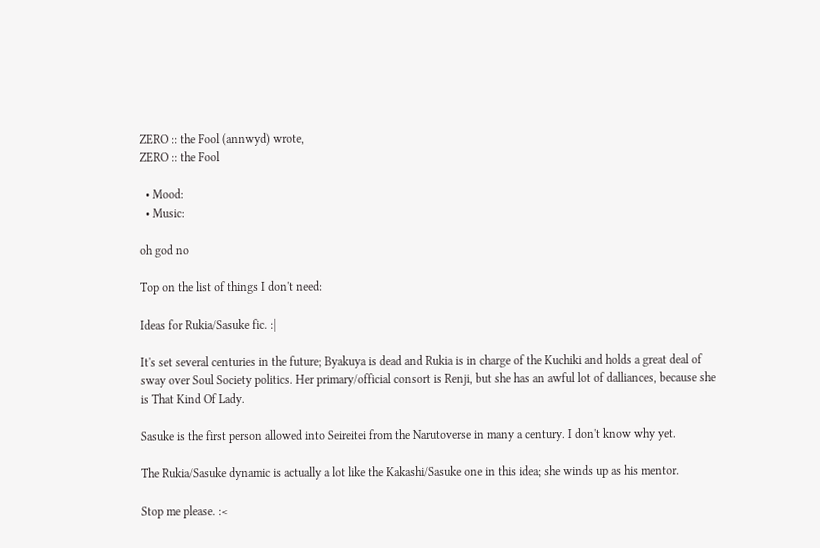ZERO :: the Fool (annwyd) wrote,
ZERO :: the Fool

  • Mood:
  • Music:

oh god no

Top on the list of things I don't need:

Ideas for Rukia/Sasuke fic. :|

It's set several centuries in the future; Byakuya is dead and Rukia is in charge of the Kuchiki and holds a great deal of sway over Soul Society politics. Her primary/official consort is Renji, but she has an awful lot of dalliances, because she is That Kind Of Lady.

Sasuke is the first person allowed into Seireitei from the Narutoverse in many a century. I don't know why yet.

The Rukia/Sasuke dynamic is actually a lot like the Kakashi/Sasuke one in this idea; she winds up as his mentor.

Stop me please. :<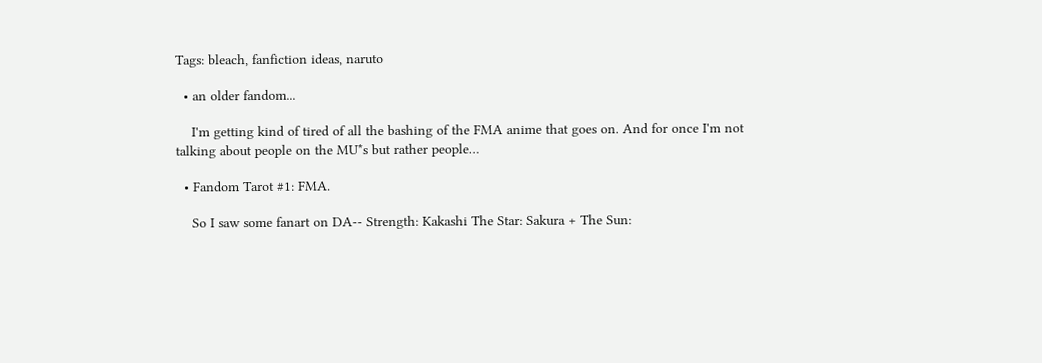Tags: bleach, fanfiction ideas, naruto

  • an older fandom...

    I'm getting kind of tired of all the bashing of the FMA anime that goes on. And for once I'm not talking about people on the MU*s but rather people…

  • Fandom Tarot #1: FMA.

    So I saw some fanart on DA-- Strength: Kakashi The Star: Sakura + The Sun: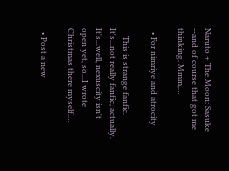Naruto + The Moon: Sasuke --and of course that got me thinking. Mmm,…

  • For nimriye and atrocity

    This is strange fanfic. It's...not really fanfic, actually. It's...well, nexuscity isn't open yet, so...I wrote Christmas there myself.…

  • Post a new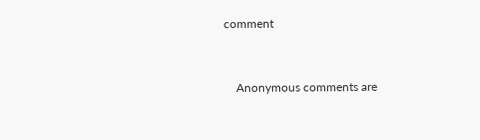comment


    Anonymous comments are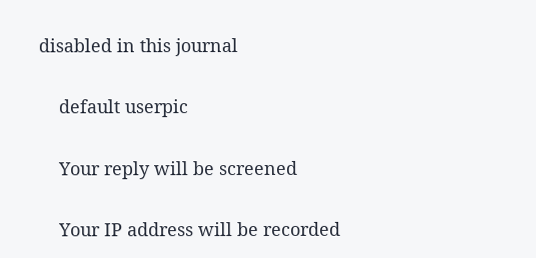disabled in this journal

    default userpic

    Your reply will be screened

    Your IP address will be recorded